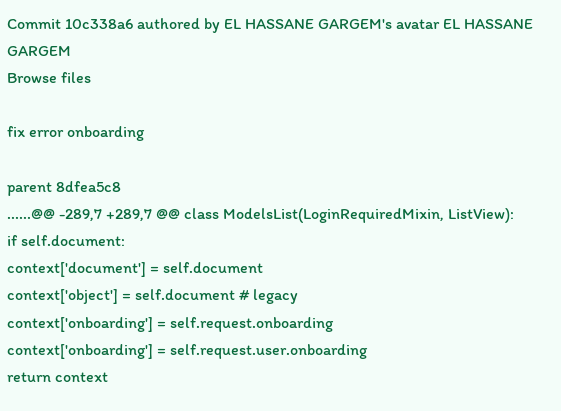Commit 10c338a6 authored by EL HASSANE GARGEM's avatar EL HASSANE GARGEM
Browse files

fix error onboarding

parent 8dfea5c8
......@@ -289,7 +289,7 @@ class ModelsList(LoginRequiredMixin, ListView):
if self.document:
context['document'] = self.document
context['object'] = self.document # legacy
context['onboarding'] = self.request.onboarding
context['onboarding'] = self.request.user.onboarding
return context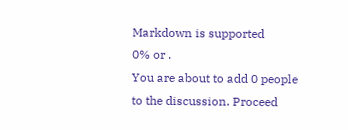Markdown is supported
0% or .
You are about to add 0 people to the discussion. Proceed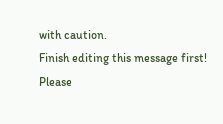with caution.
Finish editing this message first!
Please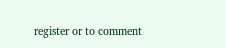register or to comment